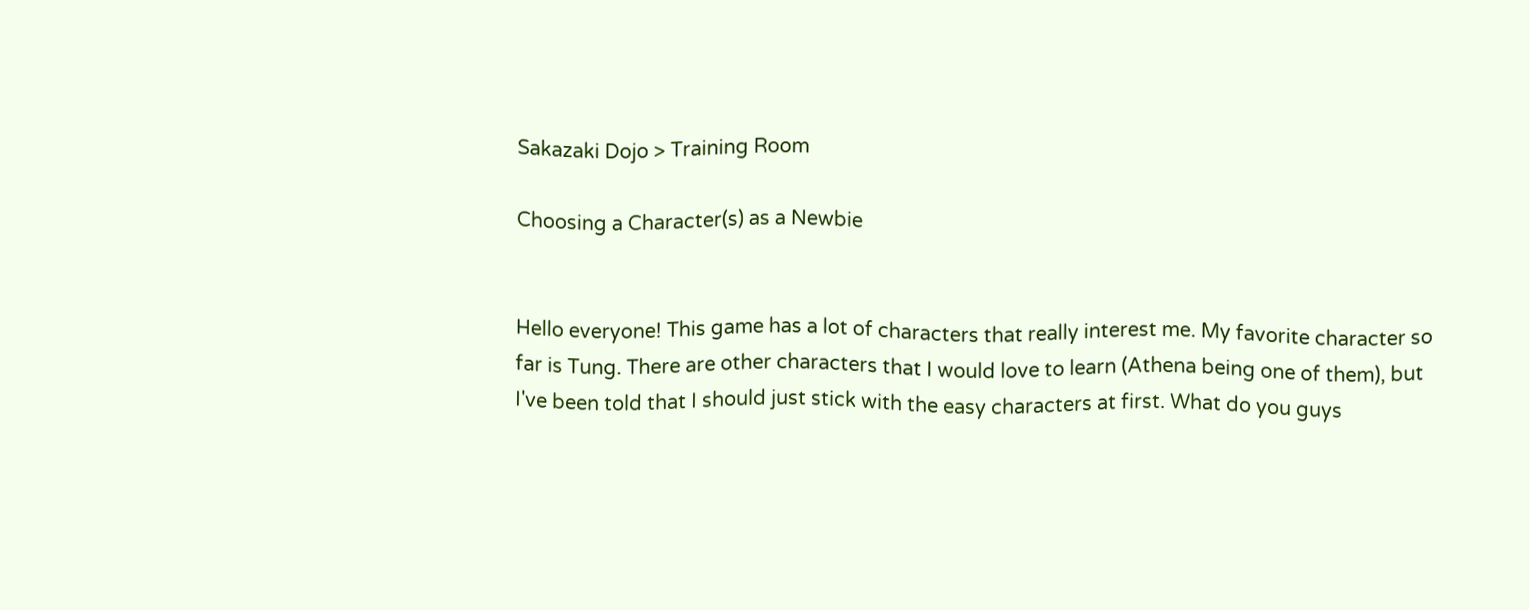Sakazaki Dojo > Training Room

Choosing a Character(s) as a Newbie


Hello everyone! This game has a lot of characters that really interest me. My favorite character so far is Tung. There are other characters that I would love to learn (Athena being one of them), but I've been told that I should just stick with the easy characters at first. What do you guys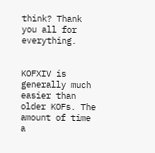think? Thank you all for everything.


KOFXIV is generally much easier than older KOFs. The amount of time a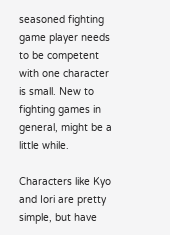seasoned fighting game player needs to be competent with one character is small. New to fighting games in general, might be a little while.

Characters like Kyo and Iori are pretty simple, but have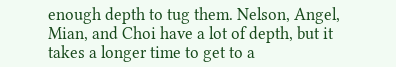enough depth to tug them. Nelson, Angel, Mian, and Choi have a lot of depth, but it takes a longer time to get to a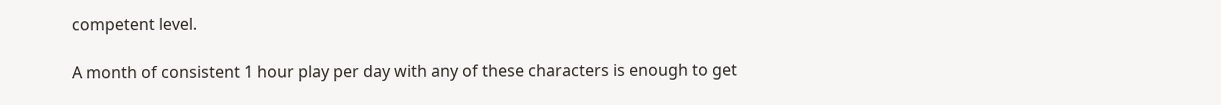competent level.

A month of consistent 1 hour play per day with any of these characters is enough to get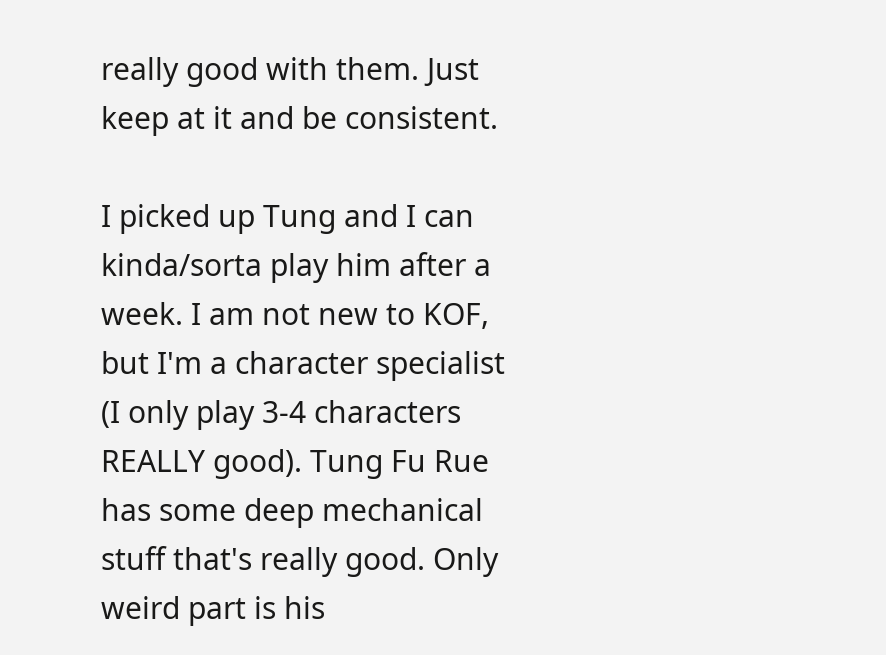really good with them. Just keep at it and be consistent.

I picked up Tung and I can kinda/sorta play him after a week. I am not new to KOF, but I'm a character specialist (I only play 3-4 characters REALLY good). Tung Fu Rue has some deep mechanical stuff that's really good. Only weird part is his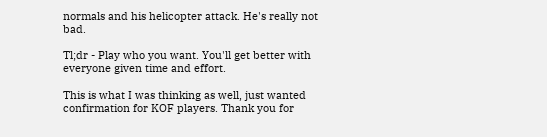normals and his helicopter attack. He's really not bad.

Tl;dr - Play who you want. You'll get better with everyone given time and effort.

This is what I was thinking as well, just wanted confirmation for KOF players. Thank you for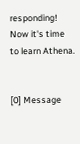responding! Now it's time to learn Athena.


[0] Message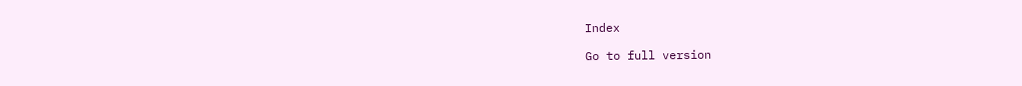Index

Go to full version